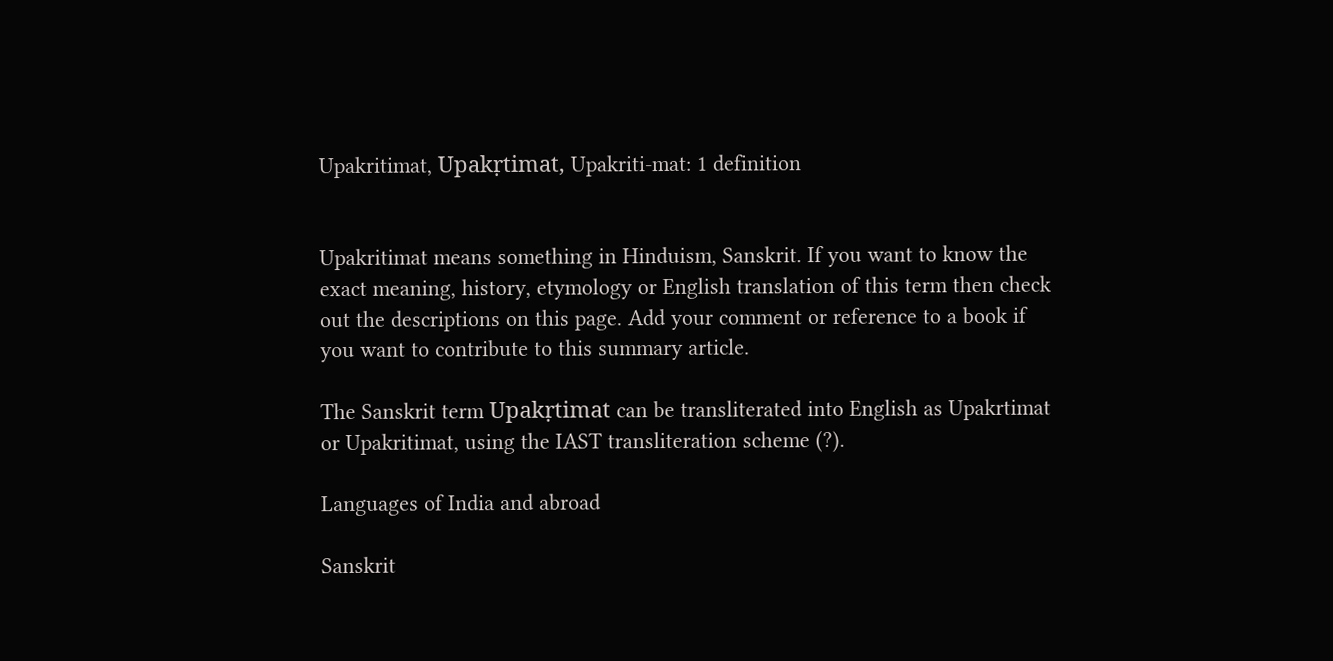Upakritimat, Upakṛtimat, Upakriti-mat: 1 definition


Upakritimat means something in Hinduism, Sanskrit. If you want to know the exact meaning, history, etymology or English translation of this term then check out the descriptions on this page. Add your comment or reference to a book if you want to contribute to this summary article.

The Sanskrit term Upakṛtimat can be transliterated into English as Upakrtimat or Upakritimat, using the IAST transliteration scheme (?).

Languages of India and abroad

Sanskrit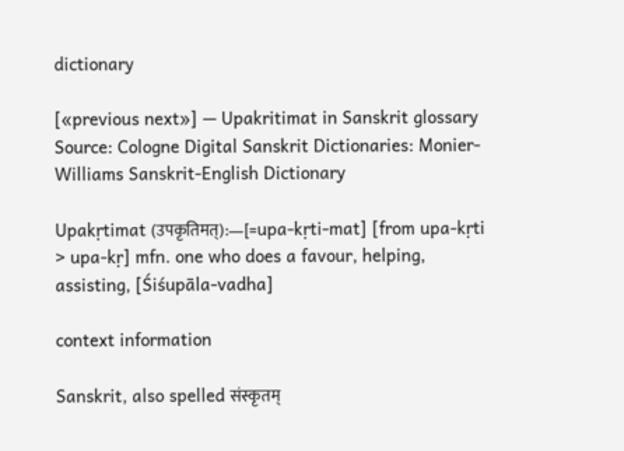dictionary

[«previous next»] — Upakritimat in Sanskrit glossary
Source: Cologne Digital Sanskrit Dictionaries: Monier-Williams Sanskrit-English Dictionary

Upakṛtimat (उपकृतिमत्):—[=upa-kṛti-mat] [from upa-kṛti > upa-kṛ] mfn. one who does a favour, helping, assisting, [Śiśupāla-vadha]

context information

Sanskrit, also spelled संस्कृतम्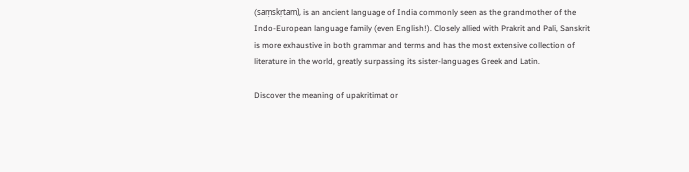(saṃskṛtam), is an ancient language of India commonly seen as the grandmother of the Indo-European language family (even English!). Closely allied with Prakrit and Pali, Sanskrit is more exhaustive in both grammar and terms and has the most extensive collection of literature in the world, greatly surpassing its sister-languages Greek and Latin.

Discover the meaning of upakritimat or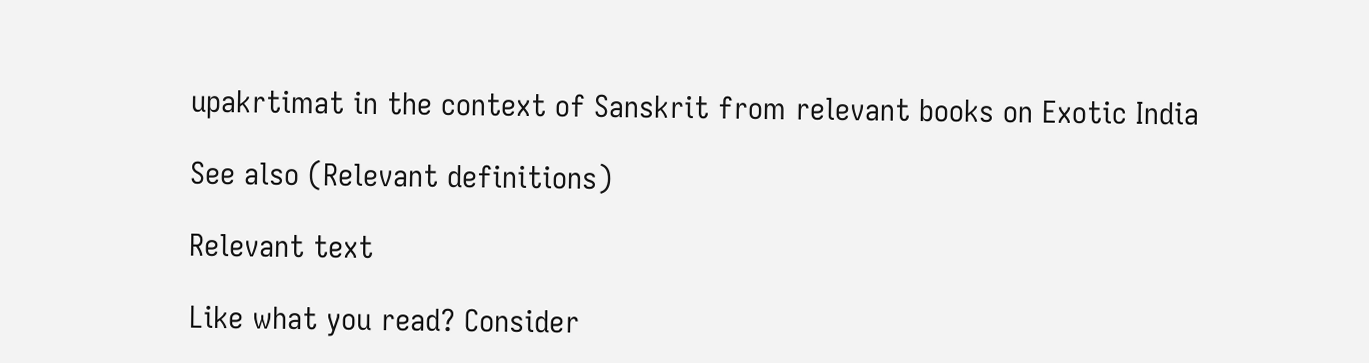upakrtimat in the context of Sanskrit from relevant books on Exotic India

See also (Relevant definitions)

Relevant text

Like what you read? Consider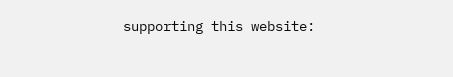supporting this website: